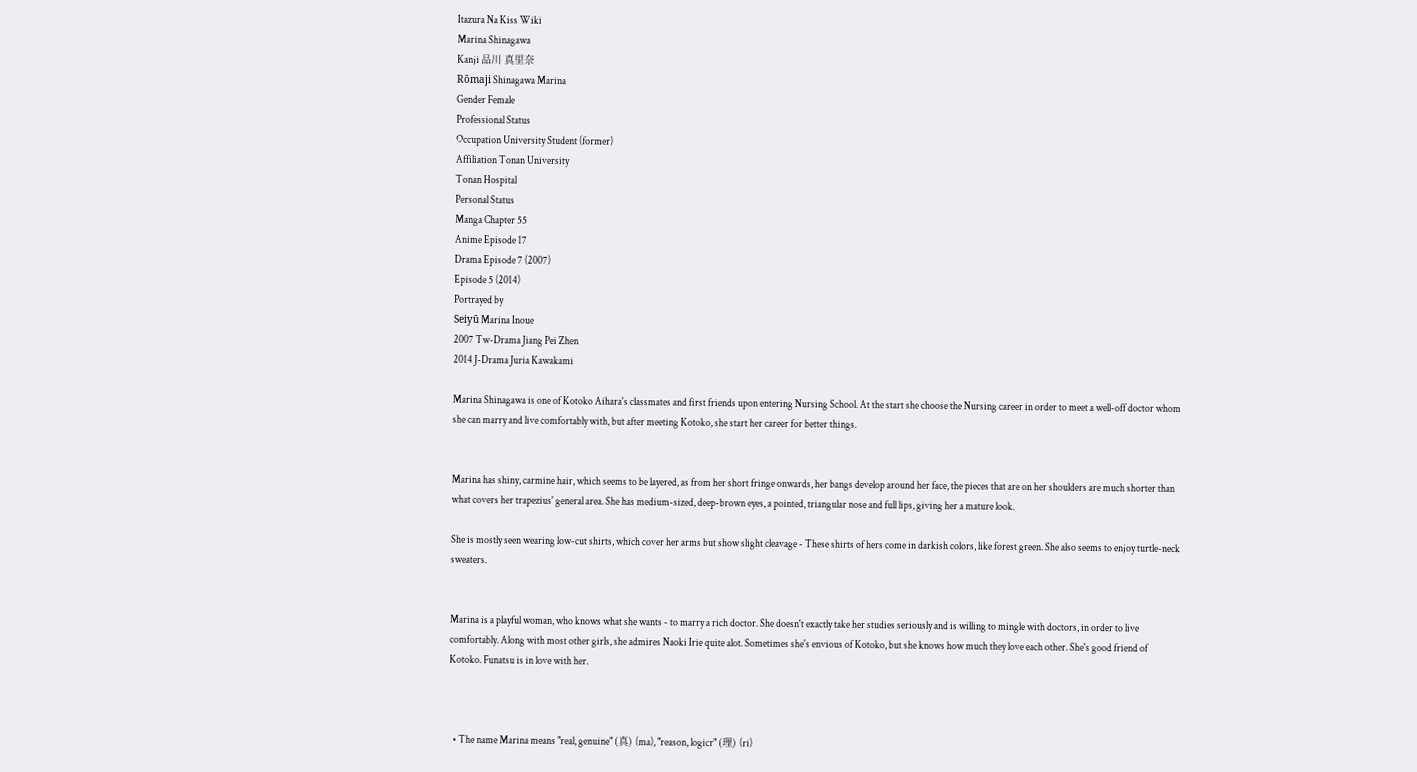Itazura Na Kiss Wiki
Marina Shinagawa
Kanji 品川 真里奈
Rōmaji Shinagawa Marina
Gender Female
Professional Status
Occupation University Student (former)
Affiliation Tonan University
Tonan Hospital
Personal Status
Manga Chapter 55
Anime Episode 17
Drama Episode 7 (2007)
Episode 5 (2014)
Portrayed by
Seiyū Marina Inoue
2007 Tw-Drama Jiang Pei Zhen
2014 J-Drama Juria Kawakami

Marina Shinagawa is one of Kotoko Aihara's classmates and first friends upon entering Nursing School. At the start she choose the Nursing career in order to meet a well-off doctor whom she can marry and live comfortably with, but after meeting Kotoko, she start her career for better things.


Marina has shiny, carmine hair, which seems to be layered, as from her short fringe onwards, her bangs develop around her face, the pieces that are on her shoulders are much shorter than what covers her trapezius' general area. She has medium-sized, deep-brown eyes, a pointed, triangular nose and full lips, giving her a mature look.

She is mostly seen wearing low-cut shirts, which cover her arms but show slight cleavage - These shirts of hers come in darkish colors, like forest green. She also seems to enjoy turtle-neck sweaters.


Marina is a playful woman, who knows what she wants - to marry a rich doctor. She doesn't exactly take her studies seriously and is willing to mingle with doctors, in order to live comfortably. Along with most other girls, she admires Naoki Irie quite alot. Sometimes she's envious of Kotoko, but she knows how much they love each other. She's good friend of Kotoko. Funatsu is in love with her.



  • The name Marina means "real, genuine" (真) (ma), "reason, logicr" (理) (ri)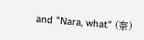and "Nara, what" (奈)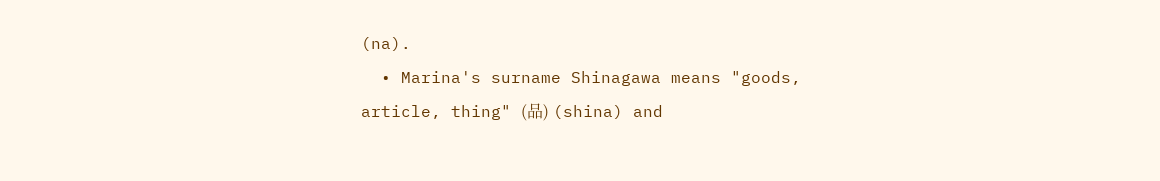(na).
  • Marina's surname Shinagawa means "goods, article, thing" (品) (shina) and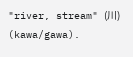"river, stream" (川) (kawa/gawa).